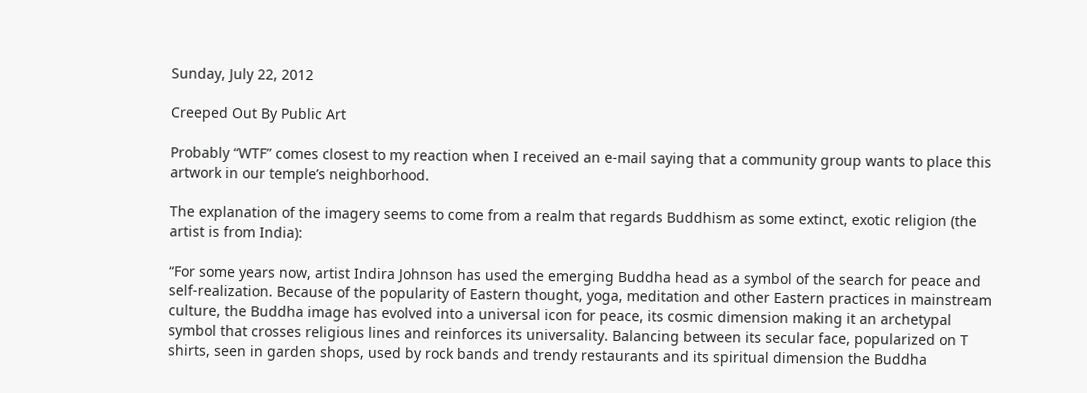Sunday, July 22, 2012

Creeped Out By Public Art

Probably “WTF” comes closest to my reaction when I received an e-mail saying that a community group wants to place this artwork in our temple’s neighborhood.

The explanation of the imagery seems to come from a realm that regards Buddhism as some extinct, exotic religion (the artist is from India):

“For some years now, artist Indira Johnson has used the emerging Buddha head as a symbol of the search for peace and self-realization. Because of the popularity of Eastern thought, yoga, meditation and other Eastern practices in mainstream culture, the Buddha image has evolved into a universal icon for peace, its cosmic dimension making it an archetypal symbol that crosses religious lines and reinforces its universality. Balancing between its secular face, popularized on T shirts, seen in garden shops, used by rock bands and trendy restaurants and its spiritual dimension the Buddha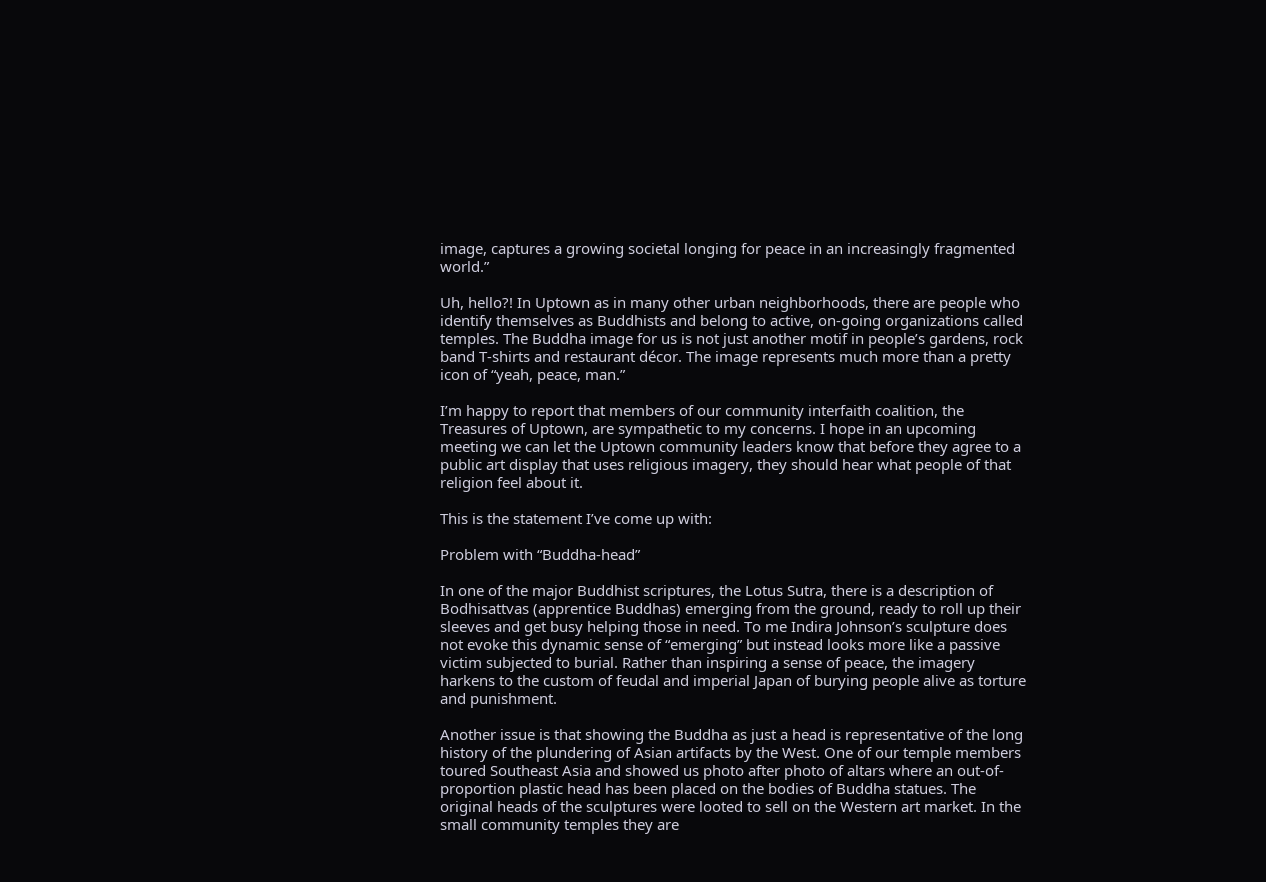image, captures a growing societal longing for peace in an increasingly fragmented world.”

Uh, hello?! In Uptown as in many other urban neighborhoods, there are people who identify themselves as Buddhists and belong to active, on-going organizations called temples. The Buddha image for us is not just another motif in people’s gardens, rock band T-shirts and restaurant décor. The image represents much more than a pretty icon of “yeah, peace, man.”

I’m happy to report that members of our community interfaith coalition, the Treasures of Uptown, are sympathetic to my concerns. I hope in an upcoming meeting we can let the Uptown community leaders know that before they agree to a public art display that uses religious imagery, they should hear what people of that religion feel about it.

This is the statement I’ve come up with:

Problem with “Buddha-head”

In one of the major Buddhist scriptures, the Lotus Sutra, there is a description of Bodhisattvas (apprentice Buddhas) emerging from the ground, ready to roll up their sleeves and get busy helping those in need. To me Indira Johnson’s sculpture does not evoke this dynamic sense of “emerging” but instead looks more like a passive victim subjected to burial. Rather than inspiring a sense of peace, the imagery harkens to the custom of feudal and imperial Japan of burying people alive as torture and punishment.

Another issue is that showing the Buddha as just a head is representative of the long history of the plundering of Asian artifacts by the West. One of our temple members toured Southeast Asia and showed us photo after photo of altars where an out-of-proportion plastic head has been placed on the bodies of Buddha statues. The original heads of the sculptures were looted to sell on the Western art market. In the small community temples they are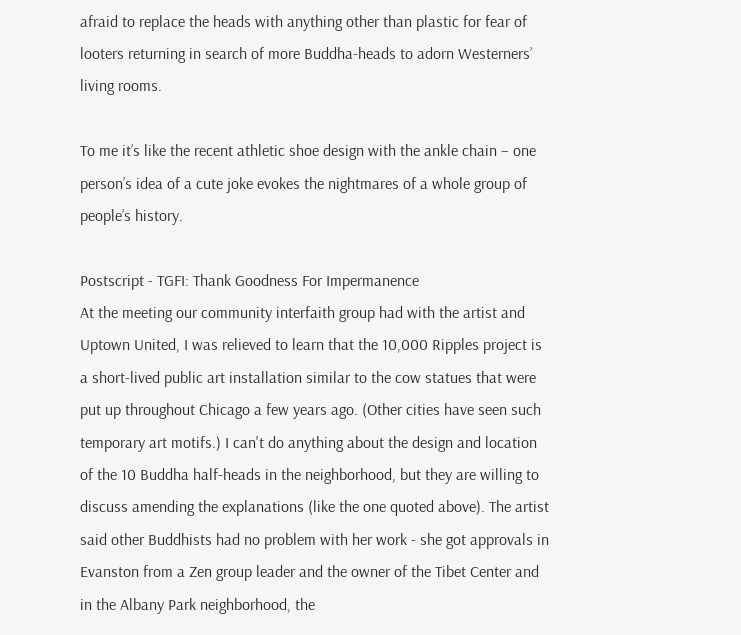afraid to replace the heads with anything other than plastic for fear of looters returning in search of more Buddha-heads to adorn Westerners’ living rooms.

To me it’s like the recent athletic shoe design with the ankle chain – one person’s idea of a cute joke evokes the nightmares of a whole group of people’s history.

Postscript - TGFI: Thank Goodness For Impermanence
At the meeting our community interfaith group had with the artist and Uptown United, I was relieved to learn that the 10,000 Ripples project is a short-lived public art installation similar to the cow statues that were put up throughout Chicago a few years ago. (Other cities have seen such temporary art motifs.) I can't do anything about the design and location of the 10 Buddha half-heads in the neighborhood, but they are willing to discuss amending the explanations (like the one quoted above). The artist said other Buddhists had no problem with her work - she got approvals in Evanston from a Zen group leader and the owner of the Tibet Center and in the Albany Park neighborhood, the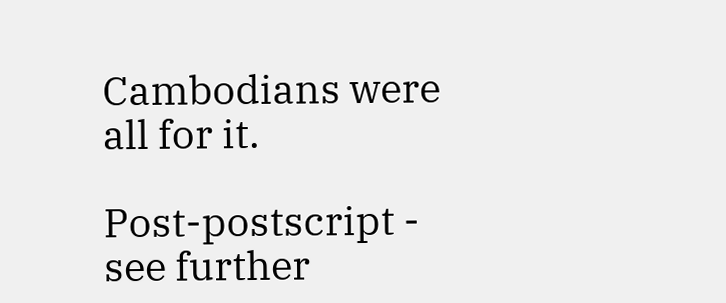Cambodians were all for it.

Post-postscript - see further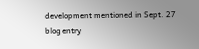development mentioned in Sept. 27 blog entry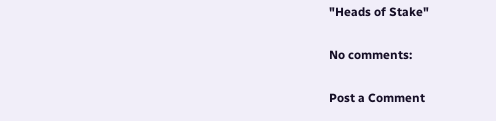"Heads of Stake"

No comments:

Post a Comment